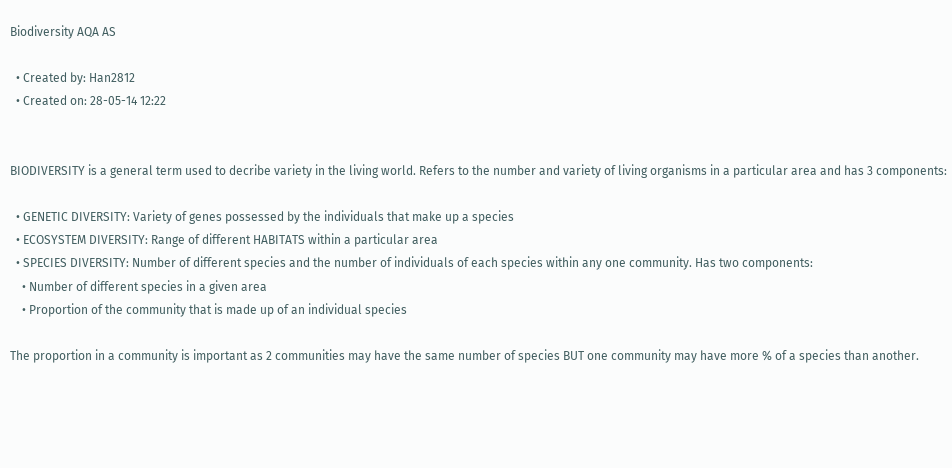Biodiversity AQA AS

  • Created by: Han2812
  • Created on: 28-05-14 12:22


BIODIVERSITY is a general term used to decribe variety in the living world. Refers to the number and variety of living organisms in a particular area and has 3 components:

  • GENETIC DIVERSITY: Variety of genes possessed by the individuals that make up a species
  • ECOSYSTEM DIVERSITY: Range of different HABITATS within a particular area
  • SPECIES DIVERSITY: Number of different species and the number of individuals of each species within any one community. Has two components:
    • Number of different species in a given area
    • Proportion of the community that is made up of an individual species

The proportion in a community is important as 2 communities may have the same number of species BUT one community may have more % of a species than another.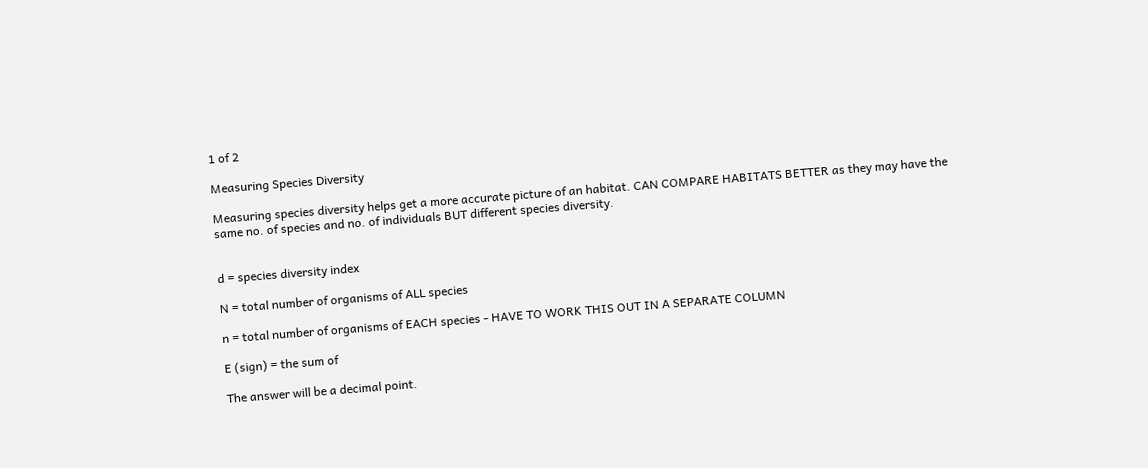1 of 2

Measuring Species Diversity

Measuring species diversity helps get a more accurate picture of an habitat. CAN COMPARE HABITATS BETTER as they may have the same no. of species and no. of individuals BUT different species diversity.


d = species diversity index

N = total number of organisms of ALL species

n = total number of organisms of EACH species - HAVE TO WORK THIS OUT IN A SEPARATE COLUMN

E (sign) = the sum of

The answer will be a decimal point.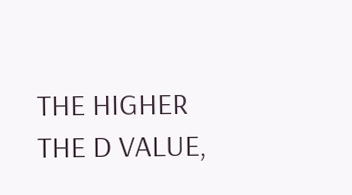THE HIGHER THE D VALUE,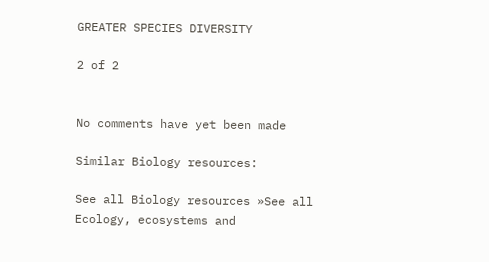GREATER SPECIES DIVERSITY

2 of 2


No comments have yet been made

Similar Biology resources:

See all Biology resources »See all Ecology, ecosystems and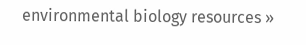environmental biology resources »